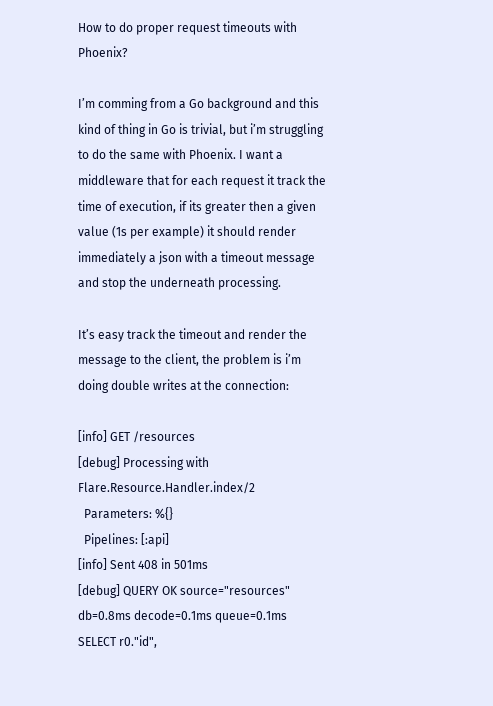How to do proper request timeouts with Phoenix?

I’m comming from a Go background and this kind of thing in Go is trivial, but i’m struggling to do the same with Phoenix. I want a middleware that for each request it track the time of execution, if its greater then a given value (1s per example) it should render immediately a json with a timeout message and stop the underneath processing.

It’s easy track the timeout and render the message to the client, the problem is i’m doing double writes at the connection:

[info] GET /resources
[debug] Processing with Flare.Resource.Handler.index/2
  Parameters: %{}
  Pipelines: [:api]
[info] Sent 408 in 501ms
[debug] QUERY OK source="resources" db=0.8ms decode=0.1ms queue=0.1ms
SELECT r0."id",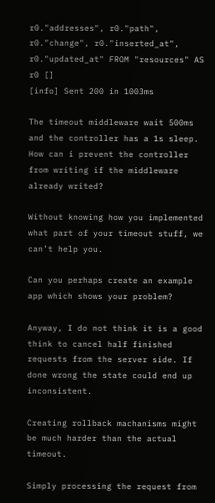r0."addresses", r0."path", r0."change", r0."inserted_at", r0."updated_at" FROM "resources" AS r0 []
[info] Sent 200 in 1003ms

The timeout middleware wait 500ms and the controller has a 1s sleep. How can i prevent the controller from writing if the middleware already writed?

Without knowing how you implemented what part of your timeout stuff, we can’t help you.

Can you perhaps create an example app which shows your problem?

Anyway, I do not think it is a good think to cancel half finished requests from the server side. If done wrong the state could end up inconsistent.

Creating rollback machanisms might be much harder than the actual timeout.

Simply processing the request from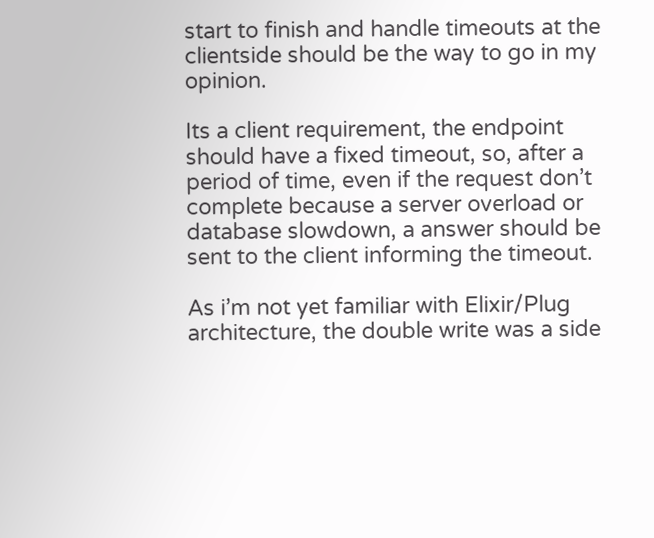start to finish and handle timeouts at the clientside should be the way to go in my opinion.

Its a client requirement, the endpoint should have a fixed timeout, so, after a period of time, even if the request don’t complete because a server overload or database slowdown, a answer should be sent to the client informing the timeout.

As i’m not yet familiar with Elixir/Plug architecture, the double write was a side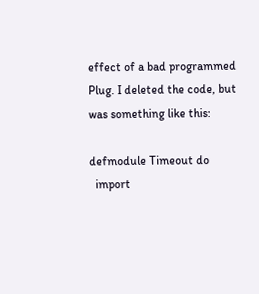effect of a bad programmed Plug. I deleted the code, but was something like this:

defmodule Timeout do
  import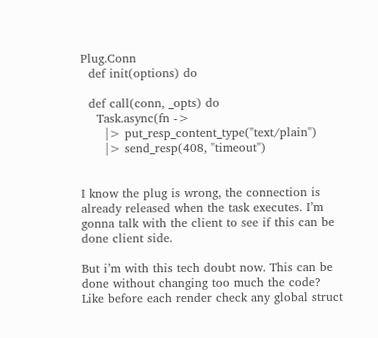Plug.Conn
  def init(options) do

  def call(conn, _opts) do
    Task.async(fn ->
      |> put_resp_content_type("text/plain")
      |> send_resp(408, "timeout")


I know the plug is wrong, the connection is already released when the task executes. I’m gonna talk with the client to see if this can be done client side.

But i’m with this tech doubt now. This can be done without changing too much the code? Like before each render check any global struct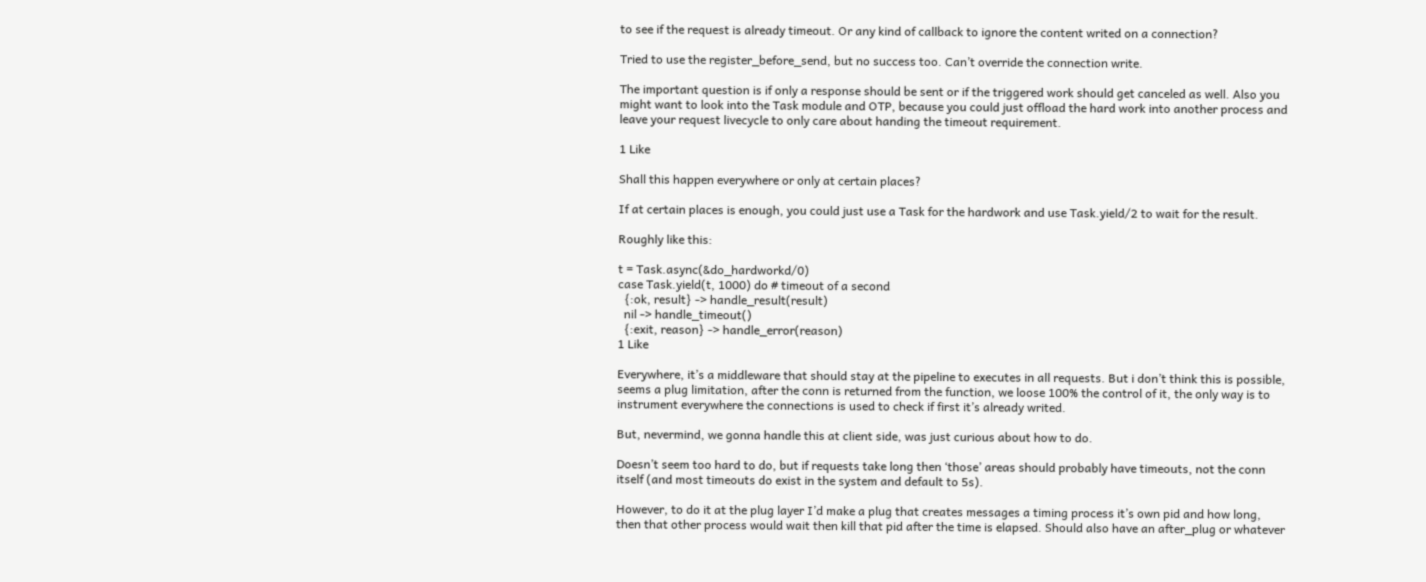to see if the request is already timeout. Or any kind of callback to ignore the content writed on a connection?

Tried to use the register_before_send, but no success too. Can’t override the connection write.

The important question is if only a response should be sent or if the triggered work should get canceled as well. Also you might want to look into the Task module and OTP, because you could just offload the hard work into another process and leave your request livecycle to only care about handing the timeout requirement.

1 Like

Shall this happen everywhere or only at certain places?

If at certain places is enough, you could just use a Task for the hardwork and use Task.yield/2 to wait for the result.

Roughly like this:

t = Task.async(&do_hardworkd/0)
case Task.yield(t, 1000) do # timeout of a second
  {:ok, result} -> handle_result(result)
  nil -> handle_timeout()
  {:exit, reason} -> handle_error(reason)
1 Like

Everywhere, it’s a middleware that should stay at the pipeline to executes in all requests. But i don’t think this is possible, seems a plug limitation, after the conn is returned from the function, we loose 100% the control of it, the only way is to instrument everywhere the connections is used to check if first it’s already writed.

But, nevermind, we gonna handle this at client side, was just curious about how to do.

Doesn’t seem too hard to do, but if requests take long then ‘those’ areas should probably have timeouts, not the conn itself (and most timeouts do exist in the system and default to 5s).

However, to do it at the plug layer I’d make a plug that creates messages a timing process it’s own pid and how long, then that other process would wait then kill that pid after the time is elapsed. Should also have an after_plug or whatever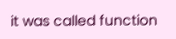it was called function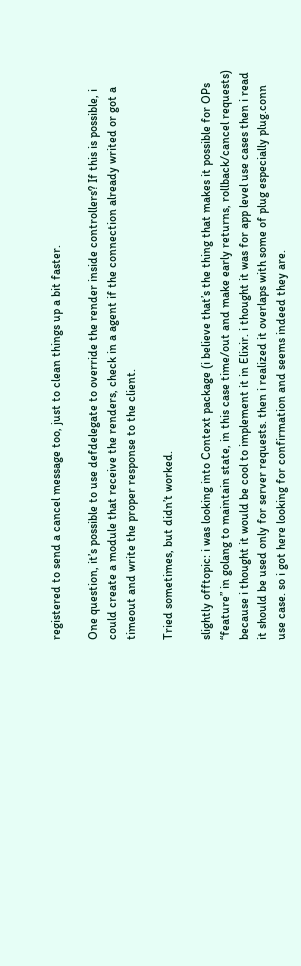registered to send a cancel message too, just to clean things up a bit faster.

One question, it’s possible to use defdelegate to override the render inside controllers? If this is possible, i could create a module that receive the renders, check in a agent if the connection already writed or got a timeout and write the proper response to the client.

Tried sometimes, but didn’t worked.

slightly offtopic: i was looking into Context package (i believe that’s the thing that makes it possible for OPs “feature” in golang to maintain state, in this case time/out and make early returns, rollback/cancel requests) because i thought it would be cool to implement it in Elixir. i thought it was for app level use cases then i read it should be used only for server requests. then i realized it overlaps with some of plug especially plug.conn use case. so i got here looking for confirmation and seems indeed they are.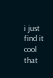i just find it cool that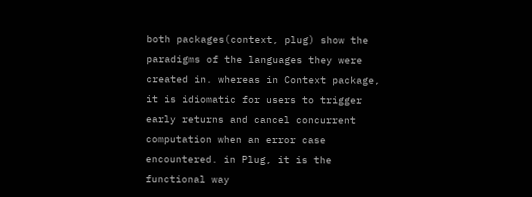both packages(context, plug) show the paradigms of the languages they were created in. whereas in Context package, it is idiomatic for users to trigger early returns and cancel concurrent computation when an error case encountered. in Plug, it is the functional way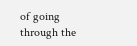of going through the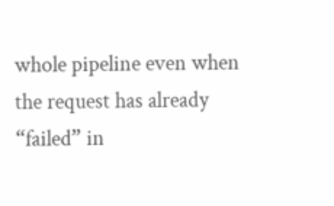whole pipeline even when the request has already “failed” in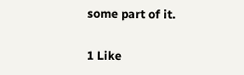some part of it.

1 Like